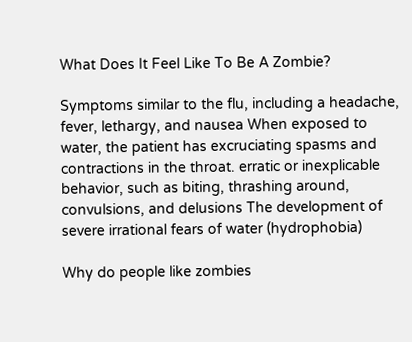What Does It Feel Like To Be A Zombie?

Symptoms similar to the flu, including a headache, fever, lethargy, and nausea When exposed to water, the patient has excruciating spasms and contractions in the throat. erratic or inexplicable behavior, such as biting, thrashing around, convulsions, and delusions The development of severe irrational fears of water (hydrophobia)

Why do people like zombies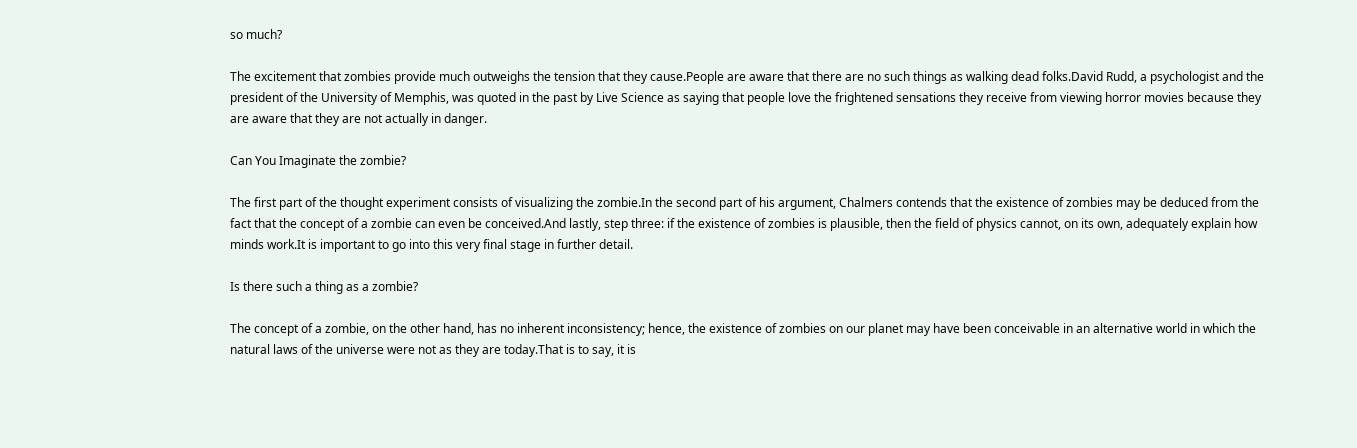so much?

The excitement that zombies provide much outweighs the tension that they cause.People are aware that there are no such things as walking dead folks.David Rudd, a psychologist and the president of the University of Memphis, was quoted in the past by Live Science as saying that people love the frightened sensations they receive from viewing horror movies because they are aware that they are not actually in danger.

Can You Imaginate the zombie?

The first part of the thought experiment consists of visualizing the zombie.In the second part of his argument, Chalmers contends that the existence of zombies may be deduced from the fact that the concept of a zombie can even be conceived.And lastly, step three: if the existence of zombies is plausible, then the field of physics cannot, on its own, adequately explain how minds work.It is important to go into this very final stage in further detail.

Is there such a thing as a zombie?

The concept of a zombie, on the other hand, has no inherent inconsistency; hence, the existence of zombies on our planet may have been conceivable in an alternative world in which the natural laws of the universe were not as they are today.That is to say, it is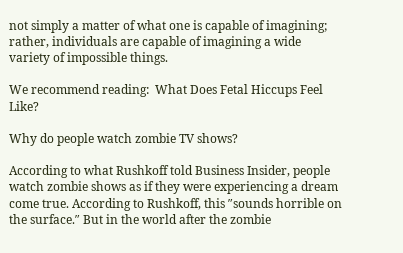not simply a matter of what one is capable of imagining; rather, individuals are capable of imagining a wide variety of impossible things.

We recommend reading:  What Does Fetal Hiccups Feel Like?

Why do people watch zombie TV shows?

According to what Rushkoff told Business Insider, people watch zombie shows as if they were experiencing a dream come true. According to Rushkoff, this ″sounds horrible on the surface.″ But in the world after the zombie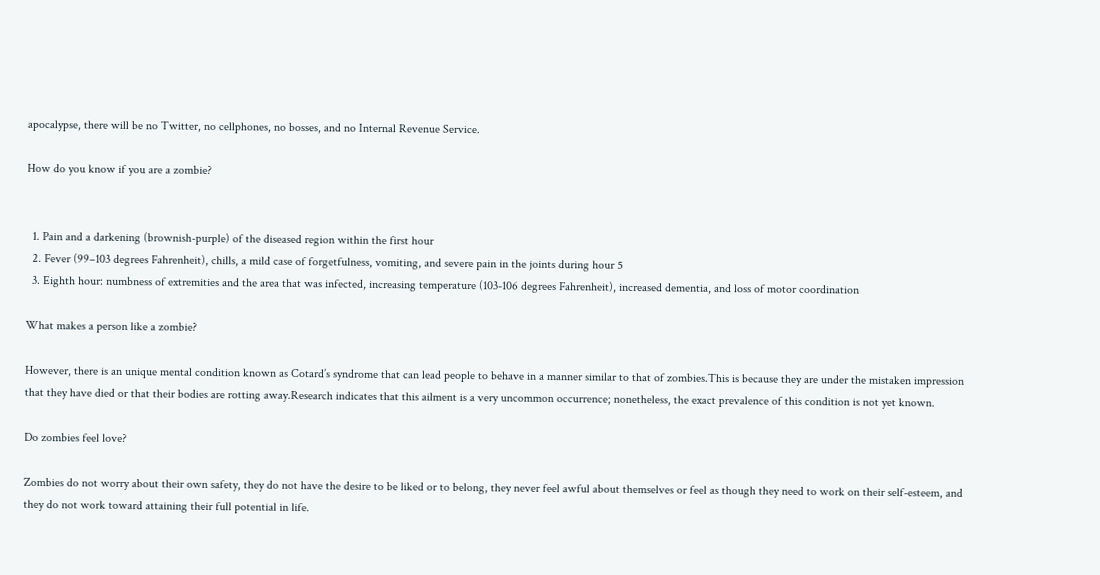apocalypse, there will be no Twitter, no cellphones, no bosses, and no Internal Revenue Service.

How do you know if you are a zombie?


  1. Pain and a darkening (brownish-purple) of the diseased region within the first hour
  2. Fever (99–103 degrees Fahrenheit), chills, a mild case of forgetfulness, vomiting, and severe pain in the joints during hour 5
  3. Eighth hour: numbness of extremities and the area that was infected, increasing temperature (103-106 degrees Fahrenheit), increased dementia, and loss of motor coordination

What makes a person like a zombie?

However, there is an unique mental condition known as Cotard’s syndrome that can lead people to behave in a manner similar to that of zombies.This is because they are under the mistaken impression that they have died or that their bodies are rotting away.Research indicates that this ailment is a very uncommon occurrence; nonetheless, the exact prevalence of this condition is not yet known.

Do zombies feel love?

Zombies do not worry about their own safety, they do not have the desire to be liked or to belong, they never feel awful about themselves or feel as though they need to work on their self-esteem, and they do not work toward attaining their full potential in life.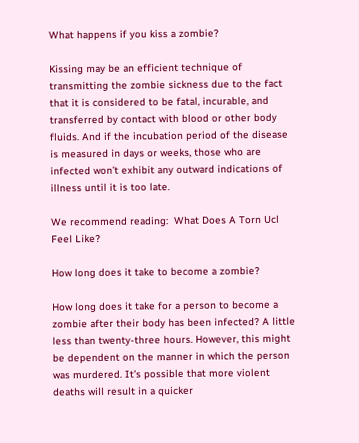What happens if you kiss a zombie?

Kissing may be an efficient technique of transmitting the zombie sickness due to the fact that it is considered to be fatal, incurable, and transferred by contact with blood or other body fluids. And if the incubation period of the disease is measured in days or weeks, those who are infected won’t exhibit any outward indications of illness until it is too late.

We recommend reading:  What Does A Torn Ucl Feel Like?

How long does it take to become a zombie?

How long does it take for a person to become a zombie after their body has been infected? A little less than twenty-three hours. However, this might be dependent on the manner in which the person was murdered. It’s possible that more violent deaths will result in a quicker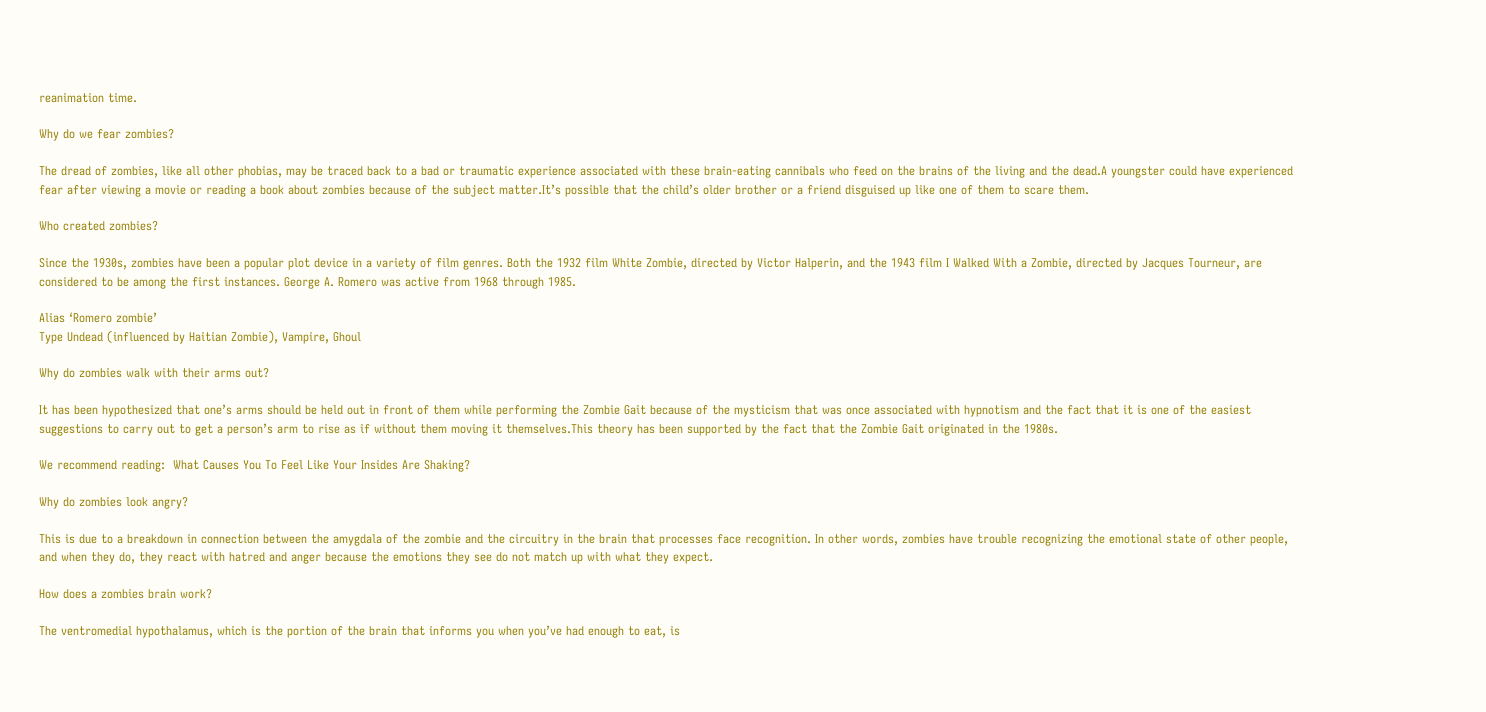reanimation time.

Why do we fear zombies?

The dread of zombies, like all other phobias, may be traced back to a bad or traumatic experience associated with these brain-eating cannibals who feed on the brains of the living and the dead.A youngster could have experienced fear after viewing a movie or reading a book about zombies because of the subject matter.It’s possible that the child’s older brother or a friend disguised up like one of them to scare them.

Who created zombies?

Since the 1930s, zombies have been a popular plot device in a variety of film genres. Both the 1932 film White Zombie, directed by Victor Halperin, and the 1943 film I Walked With a Zombie, directed by Jacques Tourneur, are considered to be among the first instances. George A. Romero was active from 1968 through 1985.

Alias ‘Romero zombie’
Type Undead (influenced by Haitian Zombie), Vampire, Ghoul

Why do zombies walk with their arms out?

It has been hypothesized that one’s arms should be held out in front of them while performing the Zombie Gait because of the mysticism that was once associated with hypnotism and the fact that it is one of the easiest suggestions to carry out to get a person’s arm to rise as if without them moving it themselves.This theory has been supported by the fact that the Zombie Gait originated in the 1980s.

We recommend reading:  What Causes You To Feel Like Your Insides Are Shaking?

Why do zombies look angry?

This is due to a breakdown in connection between the amygdala of the zombie and the circuitry in the brain that processes face recognition. In other words, zombies have trouble recognizing the emotional state of other people, and when they do, they react with hatred and anger because the emotions they see do not match up with what they expect.

How does a zombies brain work?

The ventromedial hypothalamus, which is the portion of the brain that informs you when you’ve had enough to eat, is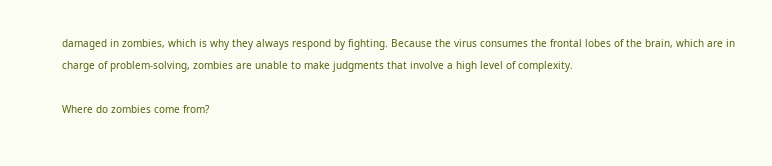damaged in zombies, which is why they always respond by fighting. Because the virus consumes the frontal lobes of the brain, which are in charge of problem-solving, zombies are unable to make judgments that involve a high level of complexity.

Where do zombies come from?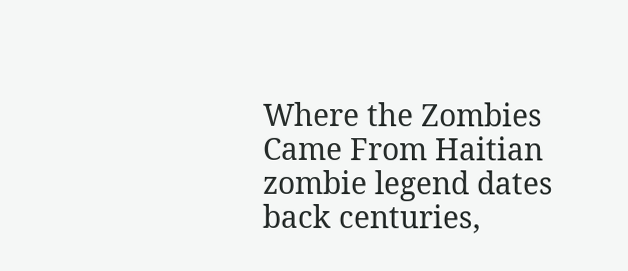Where the Zombies Came From Haitian zombie legend dates back centuries,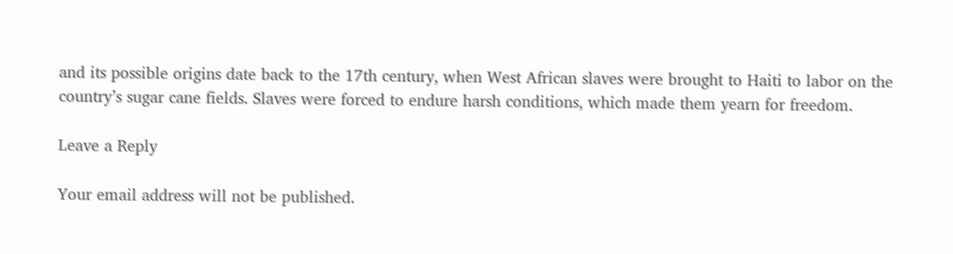and its possible origins date back to the 17th century, when West African slaves were brought to Haiti to labor on the country’s sugar cane fields. Slaves were forced to endure harsh conditions, which made them yearn for freedom.

Leave a Reply

Your email address will not be published.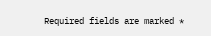Required fields are marked *